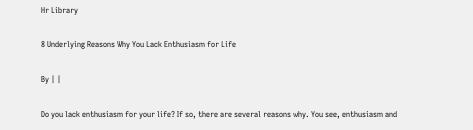Hr Library

8 Underlying Reasons Why You Lack Enthusiasm for Life

By | |

Do you lack enthusiasm for your life? If so, there are several reasons why. You see, enthusiasm and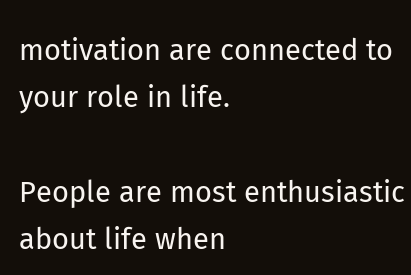motivation are connected to your role in life.

People are most enthusiastic about life when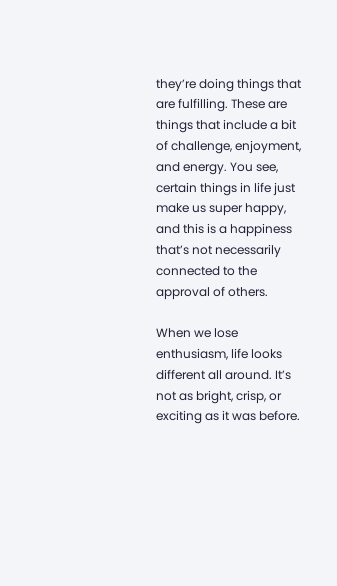they’re doing things that are fulfilling. These are things that include a bit of challenge, enjoyment, and energy. You see, certain things in life just make us super happy, and this is a happiness that’s not necessarily connected to the approval of others.

When we lose enthusiasm, life looks different all around. It’s not as bright, crisp, or exciting as it was before.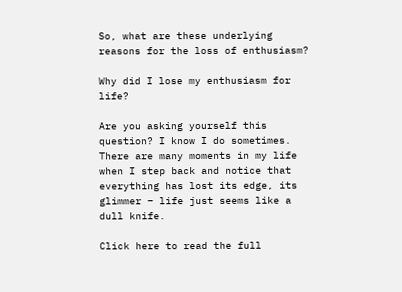So, what are these underlying reasons for the loss of enthusiasm?

Why did I lose my enthusiasm for life?

Are you asking yourself this question? I know I do sometimes. There are many moments in my life when I step back and notice that everything has lost its edge, its glimmer – life just seems like a dull knife.

Click here to read the full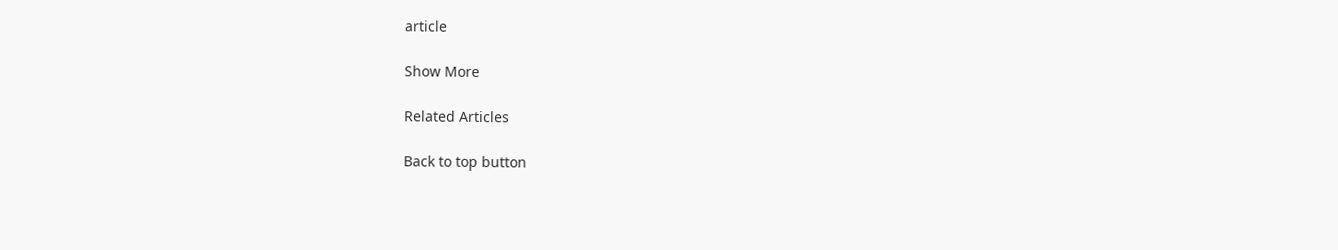article

Show More

Related Articles

Back to top button